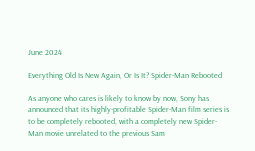June 2024

Everything Old Is New Again, Or Is It? Spider-Man Rebooted

As anyone who cares is likely to know by now, Sony has announced that its highly-profitable Spider-Man film series is to be completely rebooted, with a completely new Spider-Man movie unrelated to the previous Sam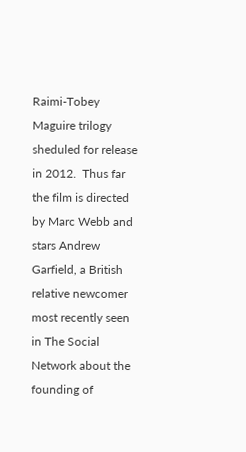Raimi-Tobey Maguire trilogy sheduled for release in 2012.  Thus far the film is directed by Marc Webb and stars Andrew Garfield, a British relative newcomer most recently seen in The Social Network about the founding of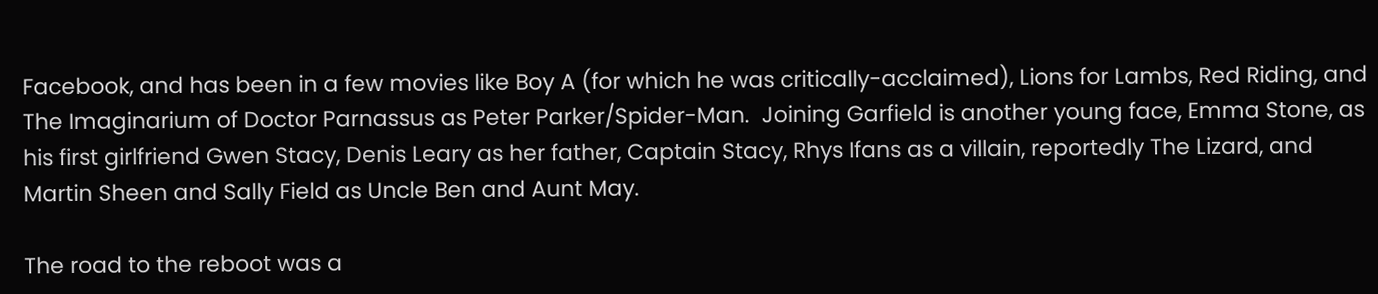Facebook, and has been in a few movies like Boy A (for which he was critically-acclaimed), Lions for Lambs, Red Riding, and The Imaginarium of Doctor Parnassus as Peter Parker/Spider-Man.  Joining Garfield is another young face, Emma Stone, as his first girlfriend Gwen Stacy, Denis Leary as her father, Captain Stacy, Rhys Ifans as a villain, reportedly The Lizard, and Martin Sheen and Sally Field as Uncle Ben and Aunt May.

The road to the reboot was a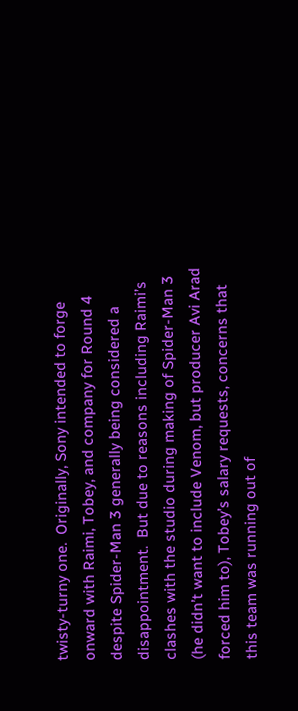twisty-turny one.  Originally, Sony intended to forge onward with Raimi, Tobey, and company for Round 4 despite Spider-Man 3 generally being considered a disappointment.  But due to reasons including Raimi’s clashes with the studio during making of Spider-Man 3 (he didn’t want to include Venom, but producer Avi Arad forced him to), Tobey’s salary requests, concerns that this team was running out of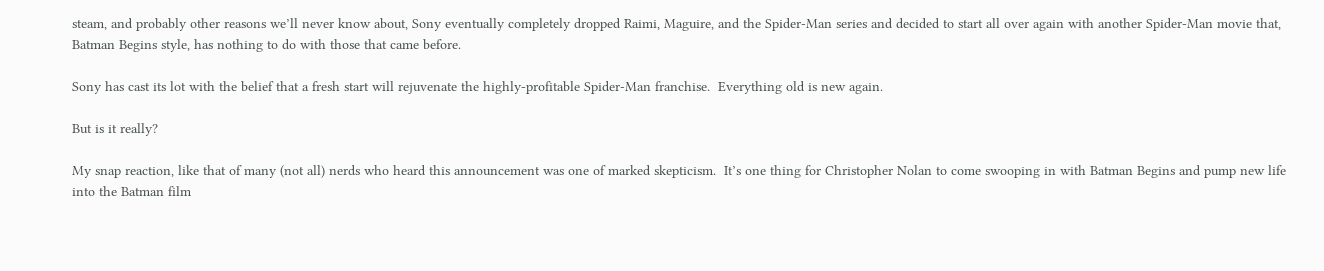steam, and probably other reasons we’ll never know about, Sony eventually completely dropped Raimi, Maguire, and the Spider-Man series and decided to start all over again with another Spider-Man movie that, Batman Begins style, has nothing to do with those that came before.

Sony has cast its lot with the belief that a fresh start will rejuvenate the highly-profitable Spider-Man franchise.  Everything old is new again.

But is it really?

My snap reaction, like that of many (not all) nerds who heard this announcement was one of marked skepticism.  It’s one thing for Christopher Nolan to come swooping in with Batman Begins and pump new life into the Batman film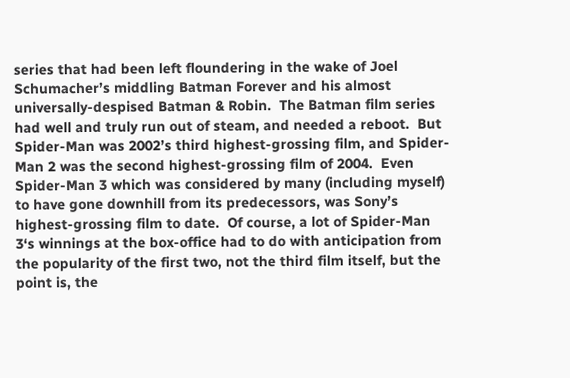series that had been left floundering in the wake of Joel Schumacher’s middling Batman Forever and his almost universally-despised Batman & Robin.  The Batman film series had well and truly run out of steam, and needed a reboot.  But Spider-Man was 2002’s third highest-grossing film, and Spider-Man 2 was the second highest-grossing film of 2004.  Even Spider-Man 3 which was considered by many (including myself) to have gone downhill from its predecessors, was Sony’s highest-grossing film to date.  Of course, a lot of Spider-Man 3‘s winnings at the box-office had to do with anticipation from the popularity of the first two, not the third film itself, but the point is, the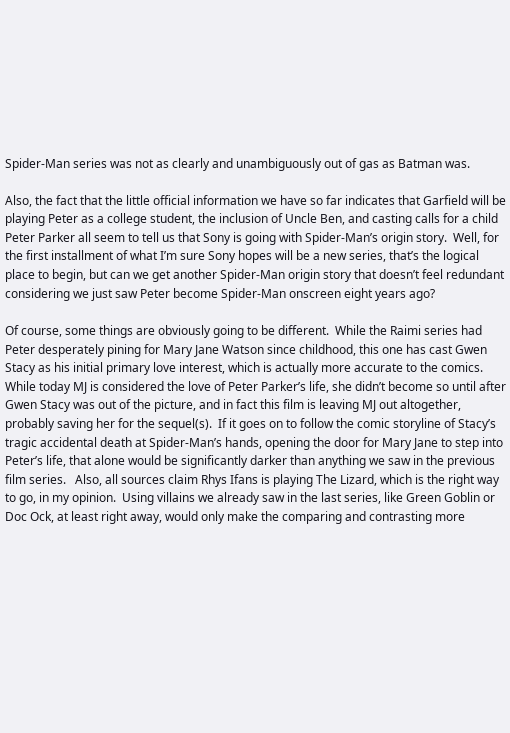Spider-Man series was not as clearly and unambiguously out of gas as Batman was.

Also, the fact that the little official information we have so far indicates that Garfield will be playing Peter as a college student, the inclusion of Uncle Ben, and casting calls for a child Peter Parker all seem to tell us that Sony is going with Spider-Man’s origin story.  Well, for the first installment of what I’m sure Sony hopes will be a new series, that’s the logical place to begin, but can we get another Spider-Man origin story that doesn’t feel redundant considering we just saw Peter become Spider-Man onscreen eight years ago?

Of course, some things are obviously going to be different.  While the Raimi series had Peter desperately pining for Mary Jane Watson since childhood, this one has cast Gwen Stacy as his initial primary love interest, which is actually more accurate to the comics.  While today MJ is considered the love of Peter Parker’s life, she didn’t become so until after Gwen Stacy was out of the picture, and in fact this film is leaving MJ out altogether, probably saving her for the sequel(s).  If it goes on to follow the comic storyline of Stacy’s tragic accidental death at Spider-Man’s hands, opening the door for Mary Jane to step into Peter’s life, that alone would be significantly darker than anything we saw in the previous film series.   Also, all sources claim Rhys Ifans is playing The Lizard, which is the right way to go, in my opinion.  Using villains we already saw in the last series, like Green Goblin or Doc Ock, at least right away, would only make the comparing and contrasting more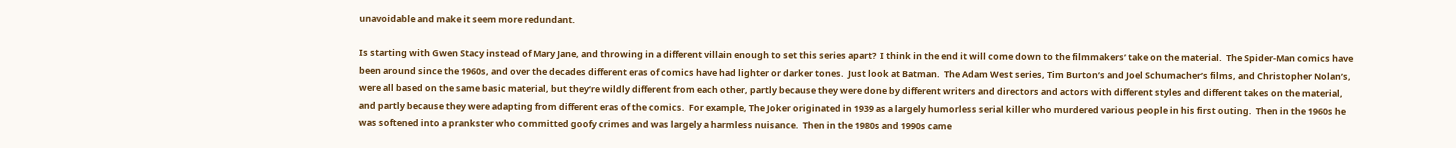unavoidable and make it seem more redundant.

Is starting with Gwen Stacy instead of Mary Jane, and throwing in a different villain enough to set this series apart?  I think in the end it will come down to the filmmakers’ take on the material.  The Spider-Man comics have been around since the 1960s, and over the decades different eras of comics have had lighter or darker tones.  Just look at Batman.  The Adam West series, Tim Burton’s and Joel Schumacher’s films, and Christopher Nolan’s, were all based on the same basic material, but they’re wildly different from each other, partly because they were done by different writers and directors and actors with different styles and different takes on the material, and partly because they were adapting from different eras of the comics.  For example, The Joker originated in 1939 as a largely humorless serial killer who murdered various people in his first outing.  Then in the 1960s he was softened into a prankster who committed goofy crimes and was largely a harmless nuisance.  Then in the 1980s and 1990s came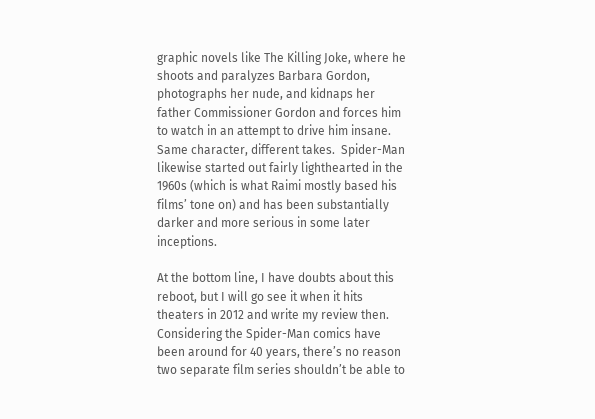graphic novels like The Killing Joke, where he shoots and paralyzes Barbara Gordon, photographs her nude, and kidnaps her father Commissioner Gordon and forces him to watch in an attempt to drive him insane.  Same character, different takes.  Spider-Man likewise started out fairly lighthearted in the 1960s (which is what Raimi mostly based his films’ tone on) and has been substantially darker and more serious in some later inceptions.

At the bottom line, I have doubts about this reboot, but I will go see it when it hits theaters in 2012 and write my review then.  Considering the Spider-Man comics have been around for 40 years, there’s no reason two separate film series shouldn’t be able to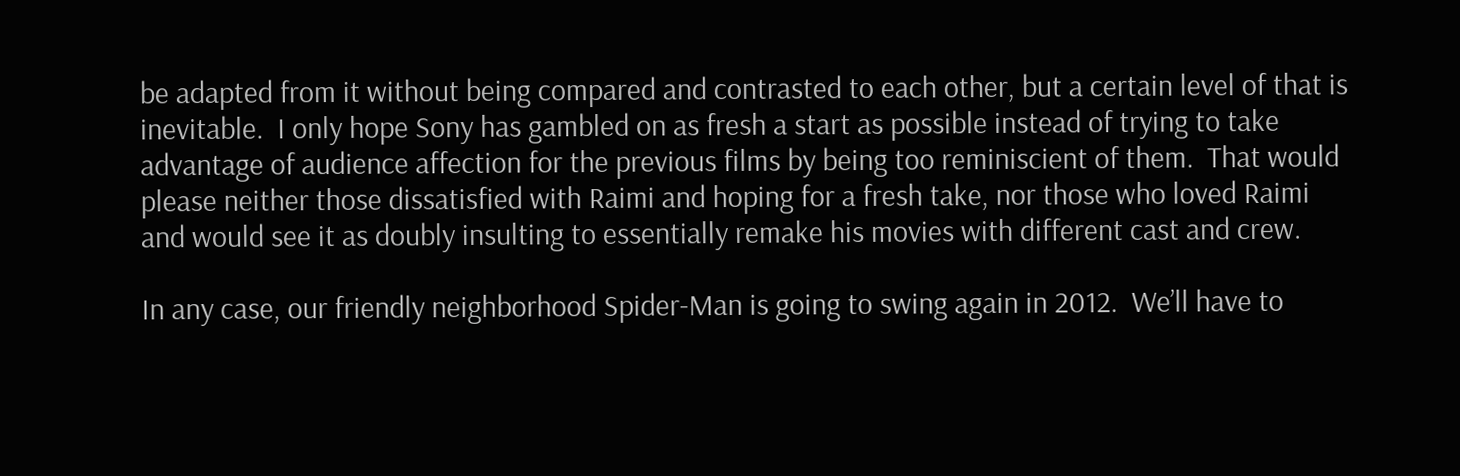be adapted from it without being compared and contrasted to each other, but a certain level of that is inevitable.  I only hope Sony has gambled on as fresh a start as possible instead of trying to take advantage of audience affection for the previous films by being too reminiscient of them.  That would please neither those dissatisfied with Raimi and hoping for a fresh take, nor those who loved Raimi and would see it as doubly insulting to essentially remake his movies with different cast and crew.

In any case, our friendly neighborhood Spider-Man is going to swing again in 2012.  We’ll have to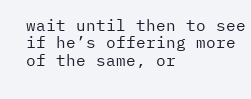wait until then to see if he’s offering more of the same, or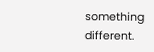something different.